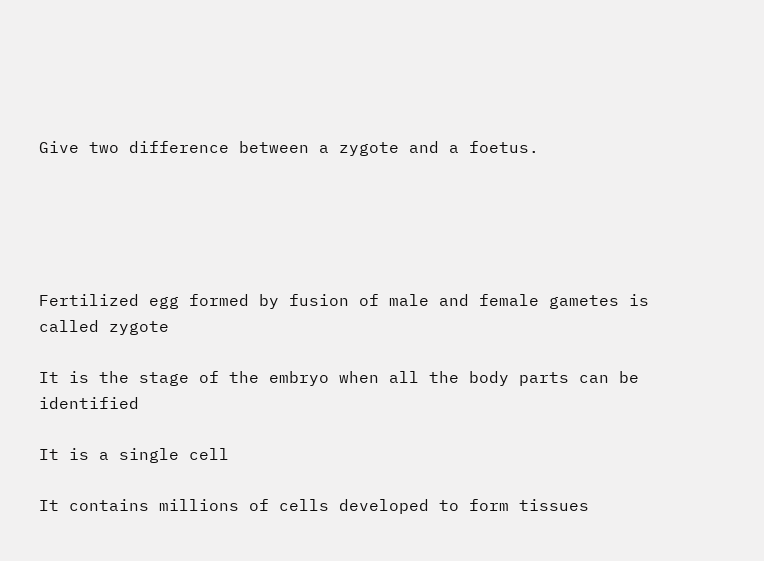Give two difference between a zygote and a foetus.





Fertilized egg formed by fusion of male and female gametes is called zygote

It is the stage of the embryo when all the body parts can be identified

It is a single cell

It contains millions of cells developed to form tissues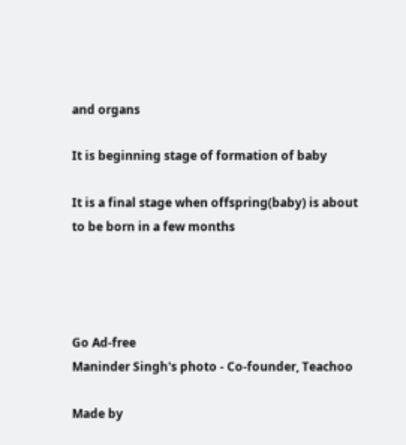and organs

It is beginning stage of formation of baby

It is a final stage when offspring(baby) is about to be born in a few months




Go Ad-free
Maninder Singh's photo - Co-founder, Teachoo

Made by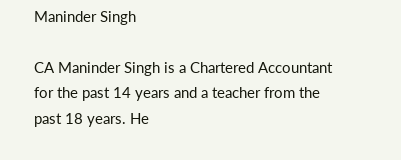Maninder Singh

CA Maninder Singh is a Chartered Accountant for the past 14 years and a teacher from the past 18 years. He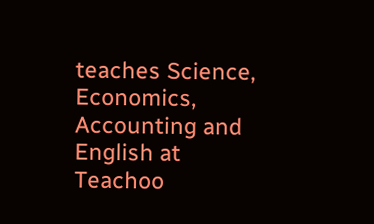teaches Science, Economics, Accounting and English at Teachoo